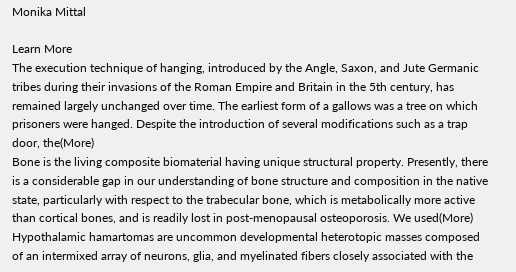Monika Mittal

Learn More
The execution technique of hanging, introduced by the Angle, Saxon, and Jute Germanic tribes during their invasions of the Roman Empire and Britain in the 5th century, has remained largely unchanged over time. The earliest form of a gallows was a tree on which prisoners were hanged. Despite the introduction of several modifications such as a trap door, the(More)
Bone is the living composite biomaterial having unique structural property. Presently, there is a considerable gap in our understanding of bone structure and composition in the native state, particularly with respect to the trabecular bone, which is metabolically more active than cortical bones, and is readily lost in post-menopausal osteoporosis. We used(More)
Hypothalamic hamartomas are uncommon developmental heterotopic masses composed of an intermixed array of neurons, glia, and myelinated fibers closely associated with the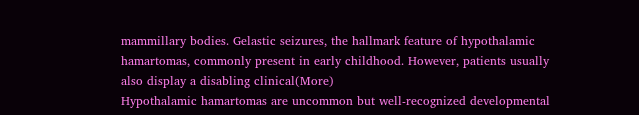mammillary bodies. Gelastic seizures, the hallmark feature of hypothalamic hamartomas, commonly present in early childhood. However, patients usually also display a disabling clinical(More)
Hypothalamic hamartomas are uncommon but well-recognized developmental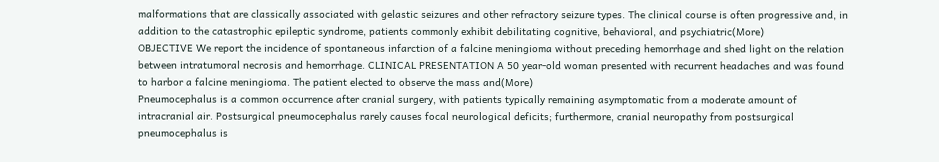malformations that are classically associated with gelastic seizures and other refractory seizure types. The clinical course is often progressive and, in addition to the catastrophic epileptic syndrome, patients commonly exhibit debilitating cognitive, behavioral, and psychiatric(More)
OBJECTIVE We report the incidence of spontaneous infarction of a falcine meningioma without preceding hemorrhage and shed light on the relation between intratumoral necrosis and hemorrhage. CLINICAL PRESENTATION A 50 year-old woman presented with recurrent headaches and was found to harbor a falcine meningioma. The patient elected to observe the mass and(More)
Pneumocephalus is a common occurrence after cranial surgery, with patients typically remaining asymptomatic from a moderate amount of intracranial air. Postsurgical pneumocephalus rarely causes focal neurological deficits; furthermore, cranial neuropathy from postsurgical pneumocephalus is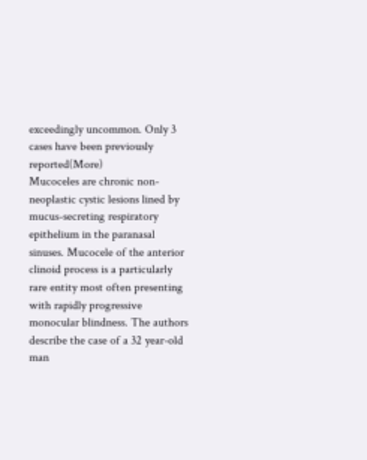exceedingly uncommon. Only 3 cases have been previously reported(More)
Mucoceles are chronic non-neoplastic cystic lesions lined by mucus-secreting respiratory epithelium in the paranasal sinuses. Mucocele of the anterior clinoid process is a particularly rare entity most often presenting with rapidly progressive monocular blindness. The authors describe the case of a 32 year-old man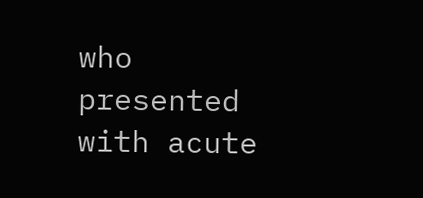who presented with acute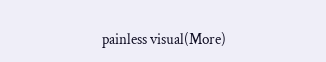painless visual(More)